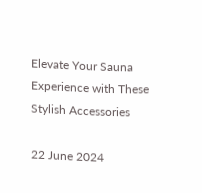Elevate Your Sauna Experience with These Stylish Accessories

22 June 2024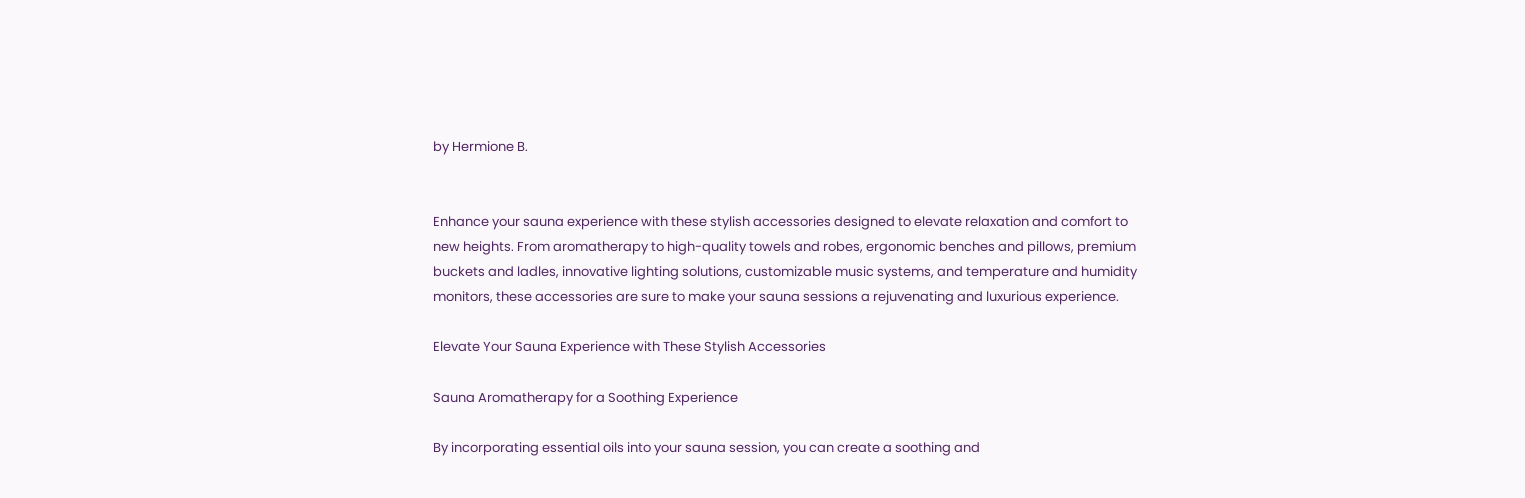by Hermione B.


Enhance your sauna experience with these stylish accessories designed to elevate relaxation and comfort to new heights. From aromatherapy to high-quality towels and robes, ergonomic benches and pillows, premium buckets and ladles, innovative lighting solutions, customizable music systems, and temperature and humidity monitors, these accessories are sure to make your sauna sessions a rejuvenating and luxurious experience.

Elevate Your Sauna Experience with These Stylish Accessories

Sauna Aromatherapy for a Soothing Experience

By incorporating essential oils into your sauna session, you can create a soothing and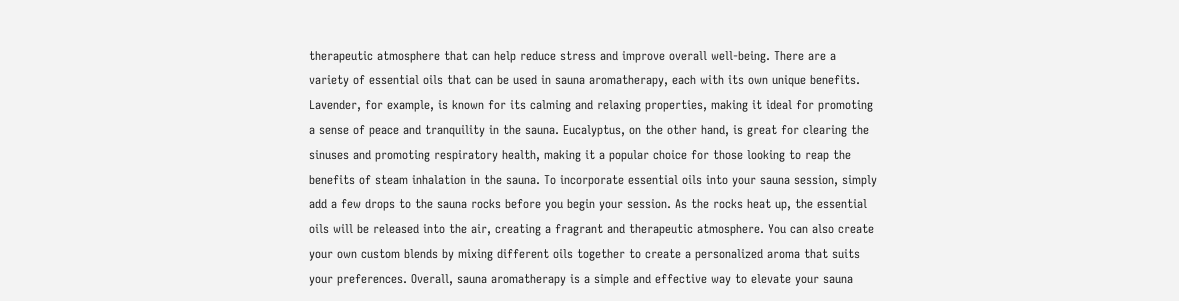therapeutic atmosphere that can help reduce stress and improve overall well-being. There are a variety of essential oils that can be used in sauna aromatherapy, each with its own unique benefits. Lavender, for example, is known for its calming and relaxing properties, making it ideal for promoting a sense of peace and tranquility in the sauna. Eucalyptus, on the other hand, is great for clearing the sinuses and promoting respiratory health, making it a popular choice for those looking to reap the benefits of steam inhalation in the sauna. To incorporate essential oils into your sauna session, simply add a few drops to the sauna rocks before you begin your session. As the rocks heat up, the essential oils will be released into the air, creating a fragrant and therapeutic atmosphere. You can also create your own custom blends by mixing different oils together to create a personalized aroma that suits your preferences. Overall, sauna aromatherapy is a simple and effective way to elevate your sauna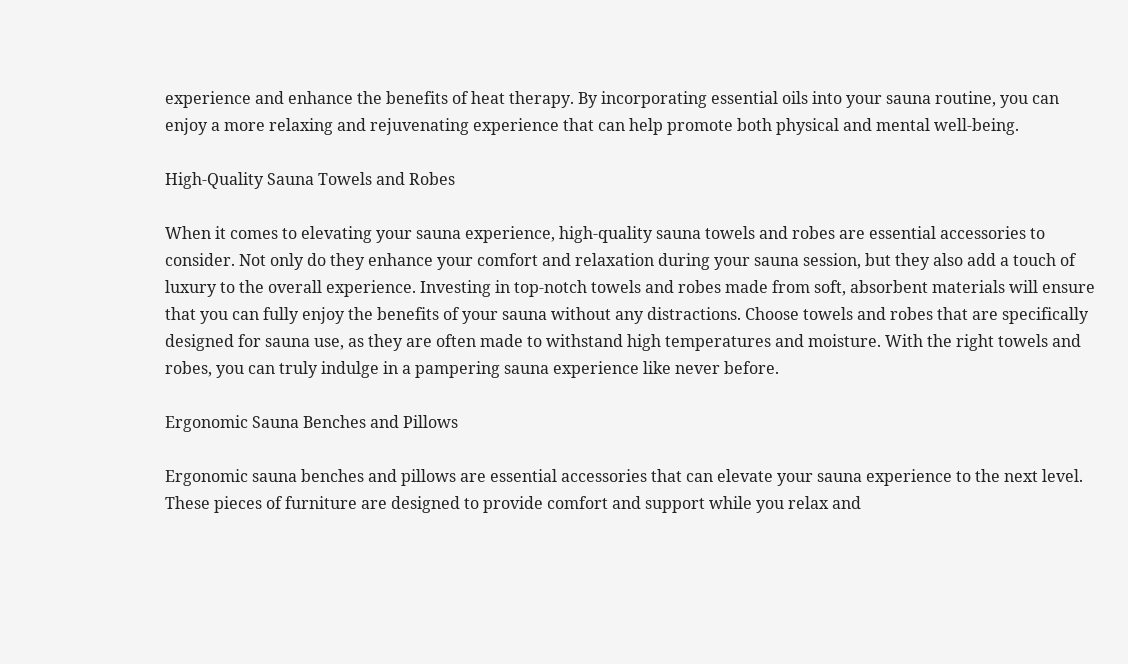experience and enhance the benefits of heat therapy. By incorporating essential oils into your sauna routine, you can enjoy a more relaxing and rejuvenating experience that can help promote both physical and mental well-being.

High-Quality Sauna Towels and Robes

When it comes to elevating your sauna experience, high-quality sauna towels and robes are essential accessories to consider. Not only do they enhance your comfort and relaxation during your sauna session, but they also add a touch of luxury to the overall experience. Investing in top-notch towels and robes made from soft, absorbent materials will ensure that you can fully enjoy the benefits of your sauna without any distractions. Choose towels and robes that are specifically designed for sauna use, as they are often made to withstand high temperatures and moisture. With the right towels and robes, you can truly indulge in a pampering sauna experience like never before.

Ergonomic Sauna Benches and Pillows

Ergonomic sauna benches and pillows are essential accessories that can elevate your sauna experience to the next level. These pieces of furniture are designed to provide comfort and support while you relax and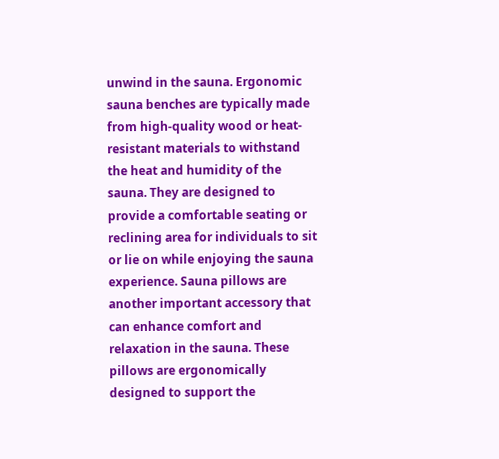unwind in the sauna. Ergonomic sauna benches are typically made from high-quality wood or heat-resistant materials to withstand the heat and humidity of the sauna. They are designed to provide a comfortable seating or reclining area for individuals to sit or lie on while enjoying the sauna experience. Sauna pillows are another important accessory that can enhance comfort and relaxation in the sauna. These pillows are ergonomically designed to support the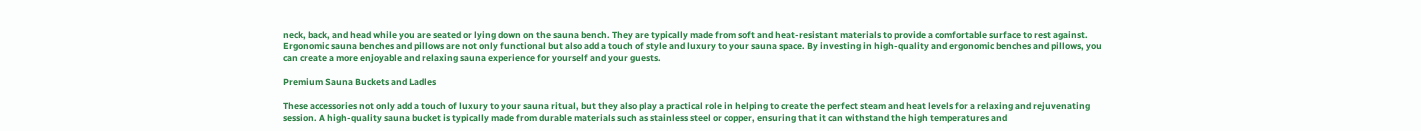neck, back, and head while you are seated or lying down on the sauna bench. They are typically made from soft and heat-resistant materials to provide a comfortable surface to rest against. Ergonomic sauna benches and pillows are not only functional but also add a touch of style and luxury to your sauna space. By investing in high-quality and ergonomic benches and pillows, you can create a more enjoyable and relaxing sauna experience for yourself and your guests.

Premium Sauna Buckets and Ladles

These accessories not only add a touch of luxury to your sauna ritual, but they also play a practical role in helping to create the perfect steam and heat levels for a relaxing and rejuvenating session. A high-quality sauna bucket is typically made from durable materials such as stainless steel or copper, ensuring that it can withstand the high temperatures and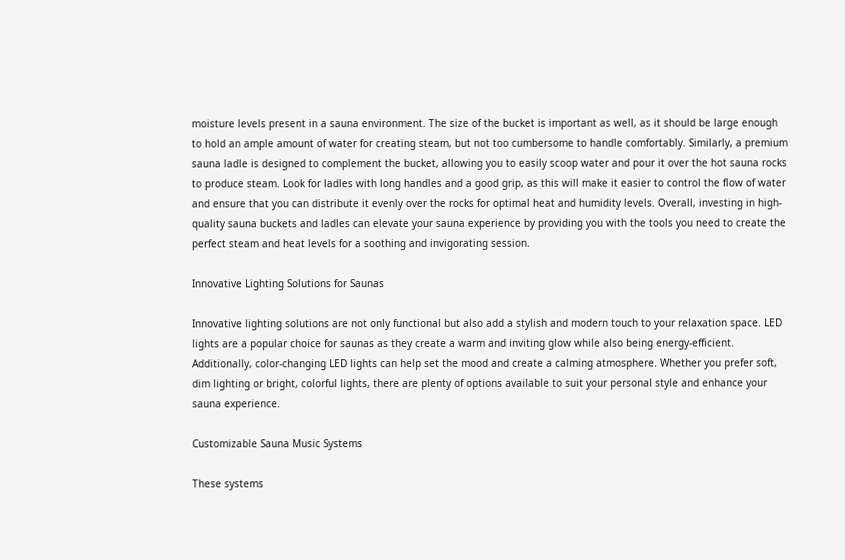moisture levels present in a sauna environment. The size of the bucket is important as well, as it should be large enough to hold an ample amount of water for creating steam, but not too cumbersome to handle comfortably. Similarly, a premium sauna ladle is designed to complement the bucket, allowing you to easily scoop water and pour it over the hot sauna rocks to produce steam. Look for ladles with long handles and a good grip, as this will make it easier to control the flow of water and ensure that you can distribute it evenly over the rocks for optimal heat and humidity levels. Overall, investing in high-quality sauna buckets and ladles can elevate your sauna experience by providing you with the tools you need to create the perfect steam and heat levels for a soothing and invigorating session.

Innovative Lighting Solutions for Saunas

Innovative lighting solutions are not only functional but also add a stylish and modern touch to your relaxation space. LED lights are a popular choice for saunas as they create a warm and inviting glow while also being energy-efficient. Additionally, color-changing LED lights can help set the mood and create a calming atmosphere. Whether you prefer soft, dim lighting or bright, colorful lights, there are plenty of options available to suit your personal style and enhance your sauna experience.

Customizable Sauna Music Systems

These systems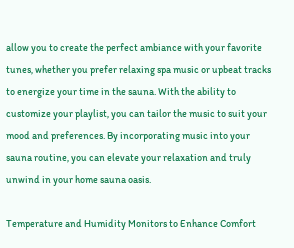allow you to create the perfect ambiance with your favorite tunes, whether you prefer relaxing spa music or upbeat tracks to energize your time in the sauna. With the ability to customize your playlist, you can tailor the music to suit your mood and preferences. By incorporating music into your sauna routine, you can elevate your relaxation and truly unwind in your home sauna oasis.

Temperature and Humidity Monitors to Enhance Comfort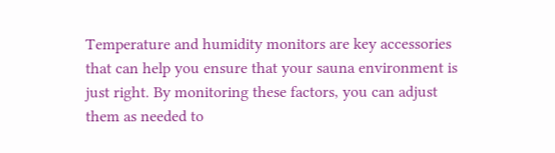Temperature and humidity monitors are key accessories that can help you ensure that your sauna environment is just right. By monitoring these factors, you can adjust them as needed to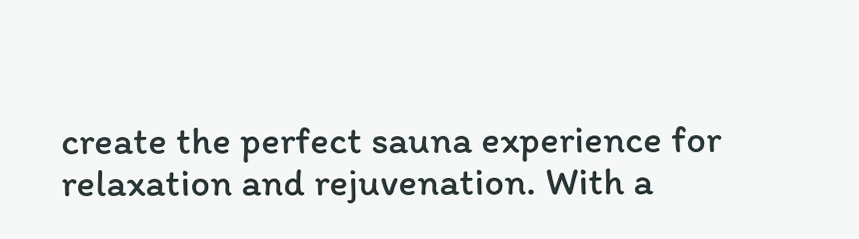create the perfect sauna experience for relaxation and rejuvenation. With a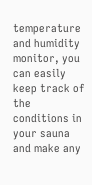temperature and humidity monitor, you can easily keep track of the conditions in your sauna and make any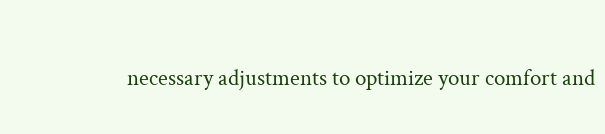necessary adjustments to optimize your comfort and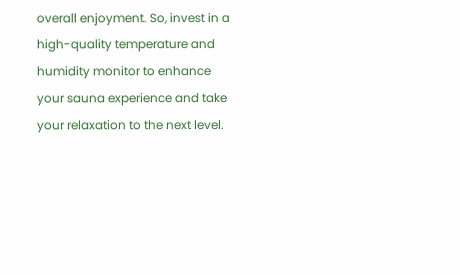overall enjoyment. So, invest in a high-quality temperature and humidity monitor to enhance your sauna experience and take your relaxation to the next level.